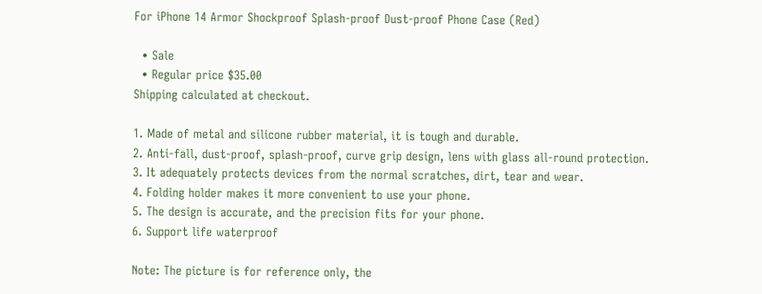For iPhone 14 Armor Shockproof Splash-proof Dust-proof Phone Case (Red)

  • Sale
  • Regular price $35.00
Shipping calculated at checkout.

1. Made of metal and silicone rubber material, it is tough and durable.
2. Anti-fall, dust-proof, splash-proof, curve grip design, lens with glass all-round protection.
3. It adequately protects devices from the normal scratches, dirt, tear and wear.
4. Folding holder makes it more convenient to use your phone.
5. The design is accurate, and the precision fits for your phone.
6. Support life waterproof

Note: The picture is for reference only, the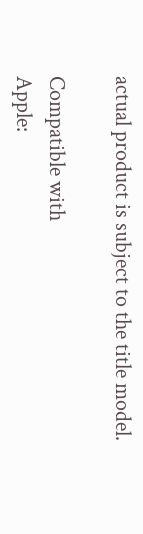actual product is subject to the title model.

Compatible with
Apple: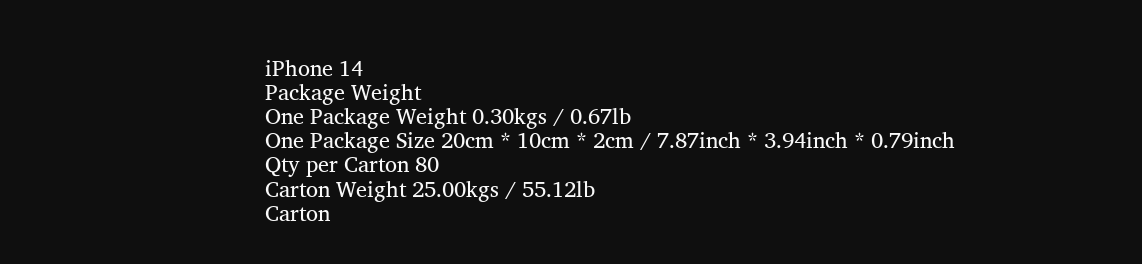iPhone 14
Package Weight
One Package Weight 0.30kgs / 0.67lb
One Package Size 20cm * 10cm * 2cm / 7.87inch * 3.94inch * 0.79inch
Qty per Carton 80
Carton Weight 25.00kgs / 55.12lb
Carton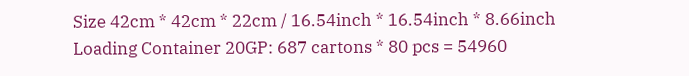Size 42cm * 42cm * 22cm / 16.54inch * 16.54inch * 8.66inch
Loading Container 20GP: 687 cartons * 80 pcs = 54960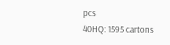pcs
40HQ: 1595 cartons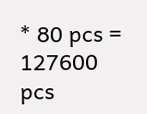* 80 pcs = 127600 pcs